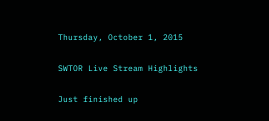Thursday, October 1, 2015

SWTOR Live Stream Highlights

Just finished up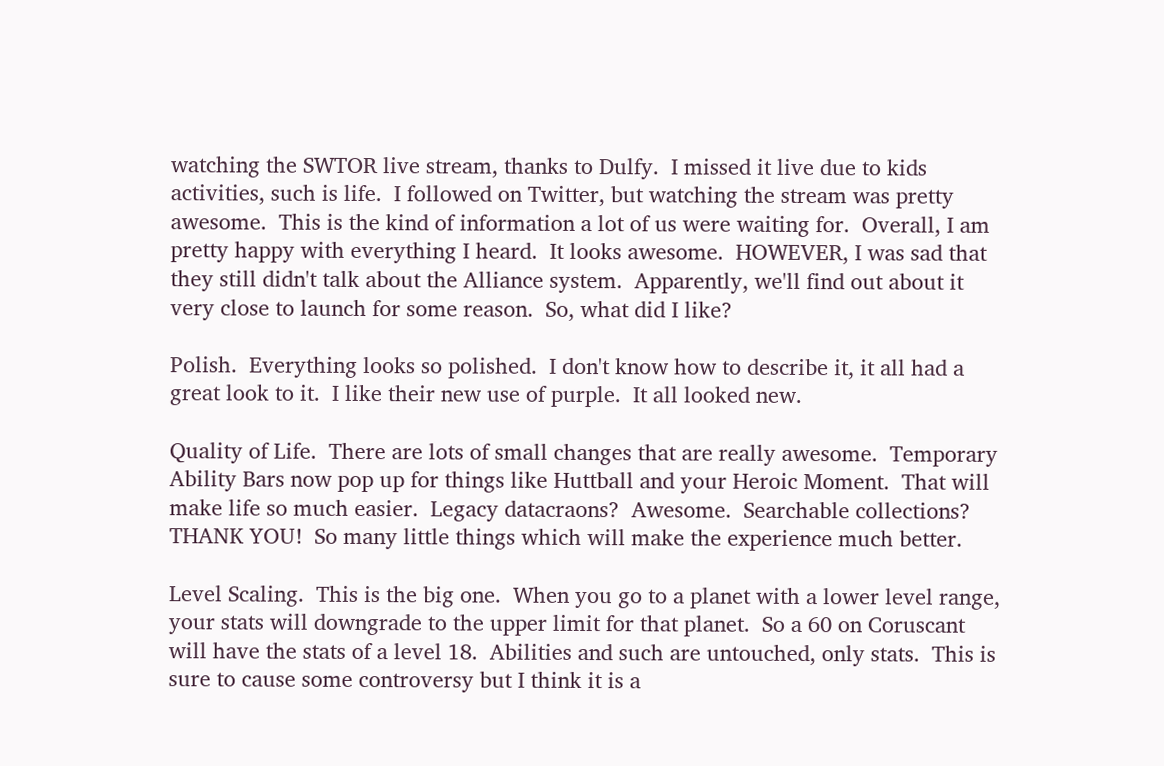watching the SWTOR live stream, thanks to Dulfy.  I missed it live due to kids activities, such is life.  I followed on Twitter, but watching the stream was pretty awesome.  This is the kind of information a lot of us were waiting for.  Overall, I am pretty happy with everything I heard.  It looks awesome.  HOWEVER, I was sad that they still didn't talk about the Alliance system.  Apparently, we'll find out about it very close to launch for some reason.  So, what did I like?

Polish.  Everything looks so polished.  I don't know how to describe it, it all had a great look to it.  I like their new use of purple.  It all looked new.

Quality of Life.  There are lots of small changes that are really awesome.  Temporary Ability Bars now pop up for things like Huttball and your Heroic Moment.  That will make life so much easier.  Legacy datacraons?  Awesome.  Searchable collections?  THANK YOU!  So many little things which will make the experience much better.

Level Scaling.  This is the big one.  When you go to a planet with a lower level range, your stats will downgrade to the upper limit for that planet.  So a 60 on Coruscant will have the stats of a level 18.  Abilities and such are untouched, only stats.  This is sure to cause some controversy but I think it is a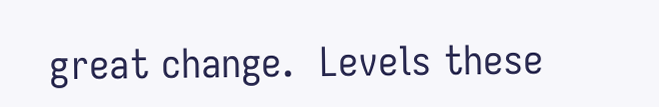great change.  Levels these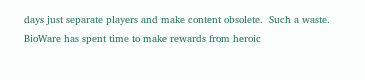days just separate players and make content obsolete.  Such a waste.  BioWare has spent time to make rewards from heroic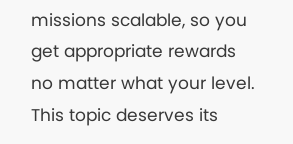missions scalable, so you get appropriate rewards no matter what your level.  This topic deserves its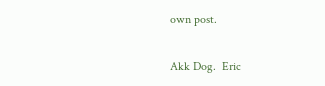own post.

Akk Dog.  Eric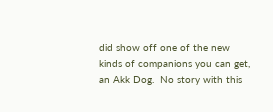did show off one of the new kinds of companions you can get, an Akk Dog.  No story with this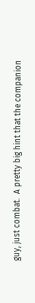guy, just combat.  A pretty big hint that the companion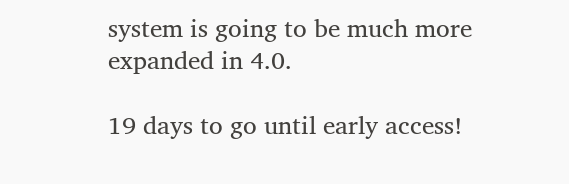system is going to be much more expanded in 4.0.

19 days to go until early access!